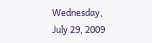Wednesday, July 29, 2009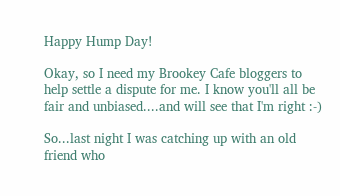Happy Hump Day!

Okay, so I need my Brookey Cafe bloggers to help settle a dispute for me. I know you'll all be fair and unbiased....and will see that I'm right :-)

So...last night I was catching up with an old friend who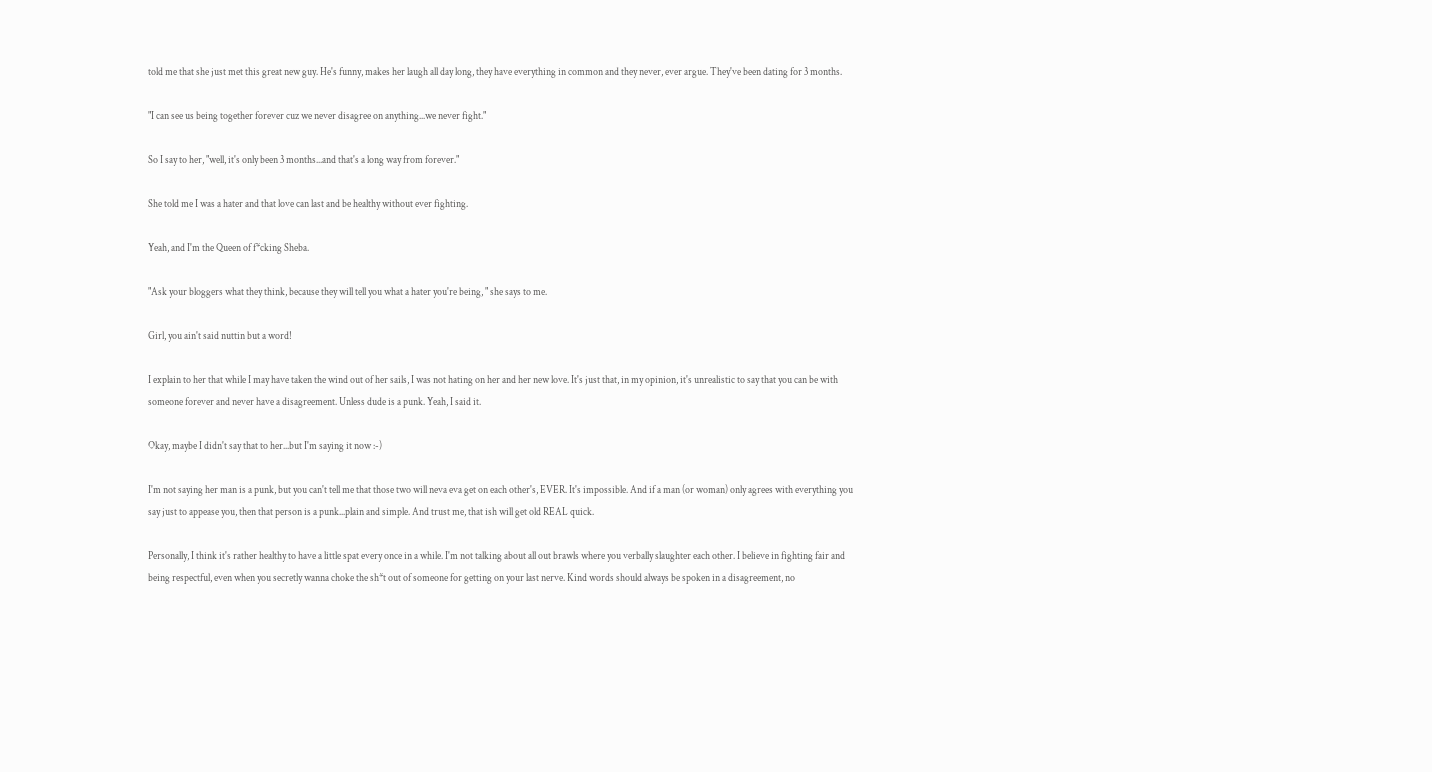told me that she just met this great new guy. He's funny, makes her laugh all day long, they have everything in common and they never, ever argue. They've been dating for 3 months.

"I can see us being together forever cuz we never disagree on anything...we never fight."

So I say to her, "well, it's only been 3 months...and that's a long way from forever."

She told me I was a hater and that love can last and be healthy without ever fighting.

Yeah, and I'm the Queen of f*cking Sheba.

"Ask your bloggers what they think, because they will tell you what a hater you're being, " she says to me.

Girl, you ain't said nuttin but a word!

I explain to her that while I may have taken the wind out of her sails, I was not hating on her and her new love. It's just that, in my opinion, it's unrealistic to say that you can be with someone forever and never have a disagreement. Unless dude is a punk. Yeah, I said it.

Okay, maybe I didn't say that to her...but I'm saying it now :-)

I'm not saying her man is a punk, but you can't tell me that those two will neva eva get on each other's, EVER. It's impossible. And if a man (or woman) only agrees with everything you say just to appease you, then that person is a punk...plain and simple. And trust me, that ish will get old REAL quick.

Personally, I think it's rather healthy to have a little spat every once in a while. I'm not talking about all out brawls where you verbally slaughter each other. I believe in fighting fair and being respectful, even when you secretly wanna choke the sh*t out of someone for getting on your last nerve. Kind words should always be spoken in a disagreement, no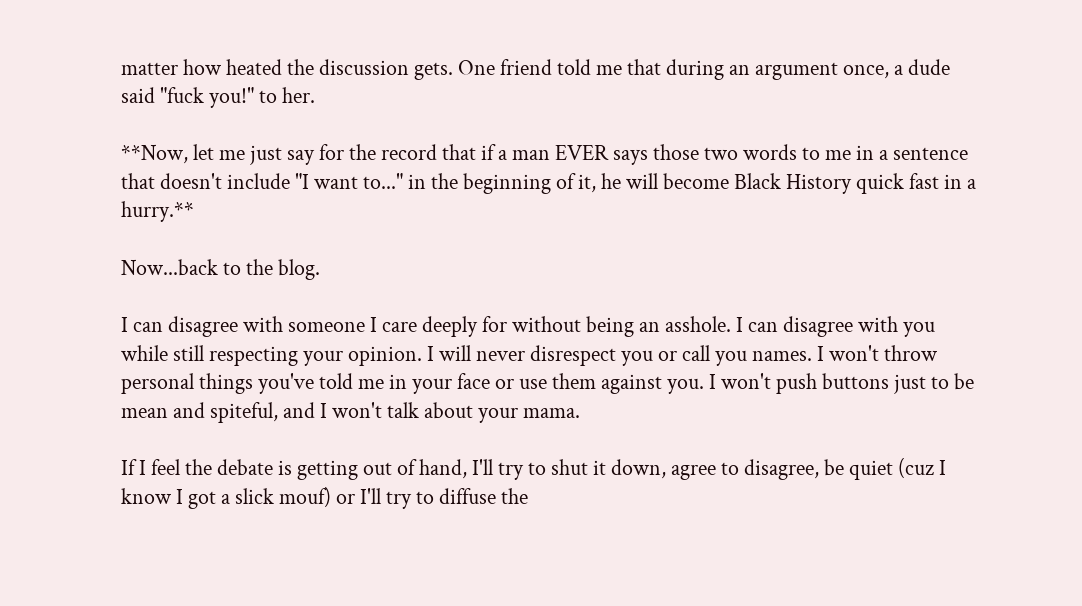matter how heated the discussion gets. One friend told me that during an argument once, a dude said "fuck you!" to her.

**Now, let me just say for the record that if a man EVER says those two words to me in a sentence that doesn't include "I want to..." in the beginning of it, he will become Black History quick fast in a hurry.**

Now...back to the blog.

I can disagree with someone I care deeply for without being an asshole. I can disagree with you while still respecting your opinion. I will never disrespect you or call you names. I won't throw personal things you've told me in your face or use them against you. I won't push buttons just to be mean and spiteful, and I won't talk about your mama.

If I feel the debate is getting out of hand, I'll try to shut it down, agree to disagree, be quiet (cuz I know I got a slick mouf) or I'll try to diffuse the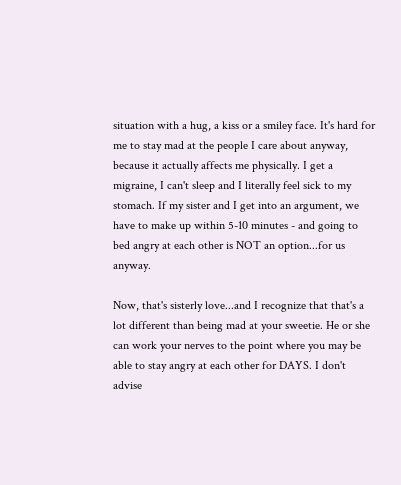situation with a hug, a kiss or a smiley face. It's hard for me to stay mad at the people I care about anyway, because it actually affects me physically. I get a migraine, I can't sleep and I literally feel sick to my stomach. If my sister and I get into an argument, we have to make up within 5-10 minutes - and going to bed angry at each other is NOT an option...for us anyway.

Now, that's sisterly love...and I recognize that that's a lot different than being mad at your sweetie. He or she can work your nerves to the point where you may be able to stay angry at each other for DAYS. I don't advise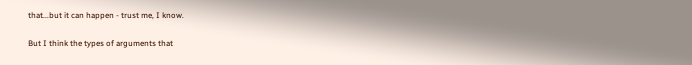that...but it can happen - trust me, I know.

But I think the types of arguments that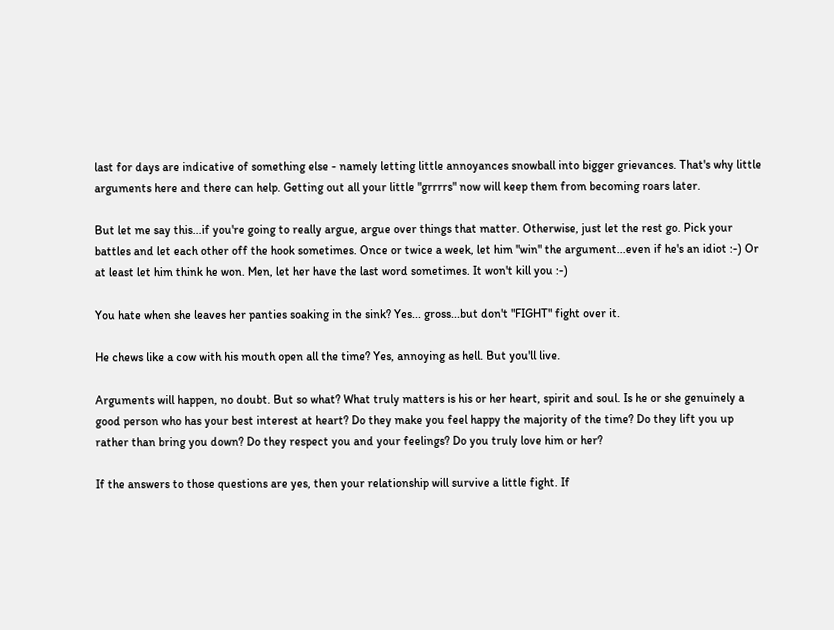last for days are indicative of something else - namely letting little annoyances snowball into bigger grievances. That's why little arguments here and there can help. Getting out all your little "grrrrs" now will keep them from becoming roars later.

But let me say this...if you're going to really argue, argue over things that matter. Otherwise, just let the rest go. Pick your battles and let each other off the hook sometimes. Once or twice a week, let him "win" the argument...even if he's an idiot :-) Or at least let him think he won. Men, let her have the last word sometimes. It won't kill you :-)

You hate when she leaves her panties soaking in the sink? Yes... gross...but don't "FIGHT" fight over it.

He chews like a cow with his mouth open all the time? Yes, annoying as hell. But you'll live.

Arguments will happen, no doubt. But so what? What truly matters is his or her heart, spirit and soul. Is he or she genuinely a good person who has your best interest at heart? Do they make you feel happy the majority of the time? Do they lift you up rather than bring you down? Do they respect you and your feelings? Do you truly love him or her?

If the answers to those questions are yes, then your relationship will survive a little fight. If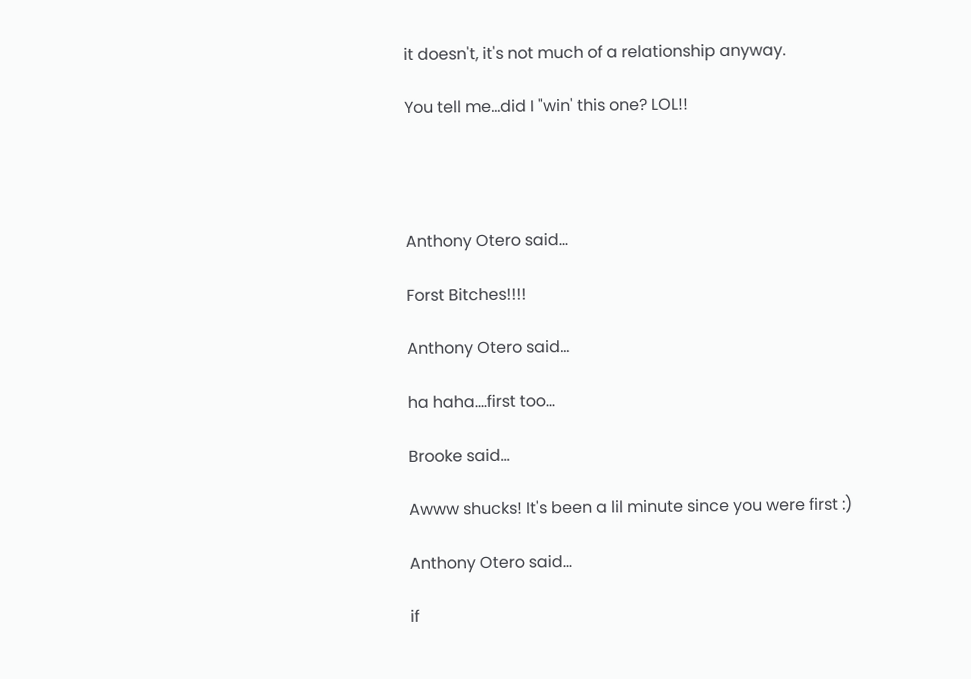it doesn't, it's not much of a relationship anyway.

You tell me...did I "win' this one? LOL!!




Anthony Otero said...

Forst Bitches!!!!

Anthony Otero said...

ha haha....first too...

Brooke said...

Awww shucks! It's been a lil minute since you were first :)

Anthony Otero said...

if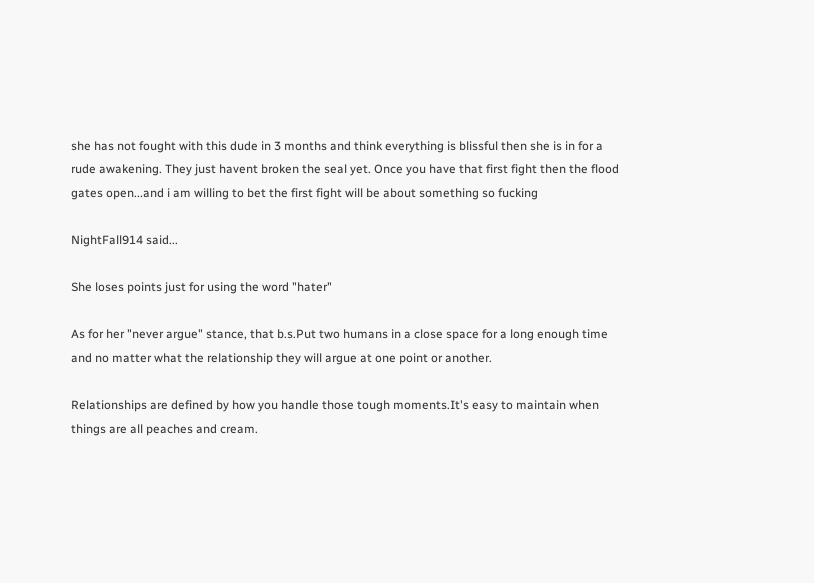she has not fought with this dude in 3 months and think everything is blissful then she is in for a rude awakening. They just havent broken the seal yet. Once you have that first fight then the flood gates open...and i am willing to bet the first fight will be about something so fucking

NightFall914 said...

She loses points just for using the word "hater"

As for her "never argue" stance, that b.s.Put two humans in a close space for a long enough time and no matter what the relationship they will argue at one point or another.

Relationships are defined by how you handle those tough moments.It's easy to maintain when things are all peaches and cream.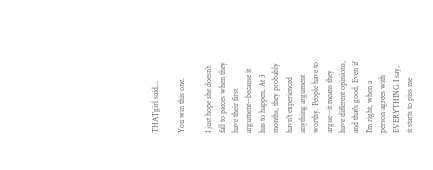THATgirl said...

You win this one.

I just hope she doesn't fall to pieces when they have their first argument--because it has to happen. At 3 months, they probably havn't experienced anything argument worthy. People have to argue--it means they have different opinions, and that's good. Even if I'm right, when a person agrees with EVERYTHING I say, it starts to piss me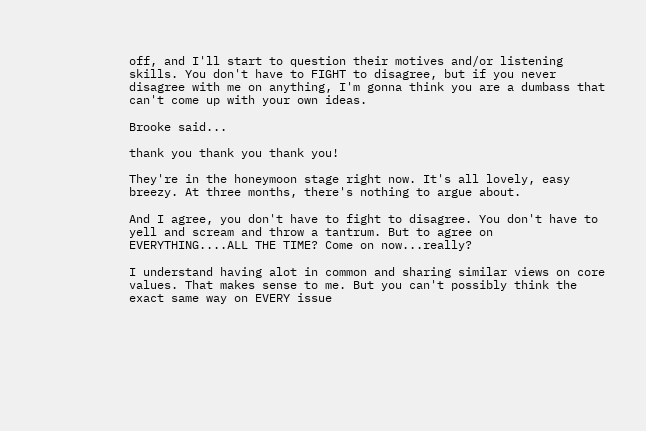off, and I'll start to question their motives and/or listening skills. You don't have to FIGHT to disagree, but if you never disagree with me on anything, I'm gonna think you are a dumbass that can't come up with your own ideas.

Brooke said...

thank you thank you thank you!

They're in the honeymoon stage right now. It's all lovely, easy breezy. At three months, there's nothing to argue about.

And I agree, you don't have to fight to disagree. You don't have to yell and scream and throw a tantrum. But to agree on EVERYTHING....ALL THE TIME? Come on now...really?

I understand having alot in common and sharing similar views on core values. That makes sense to me. But you can't possibly think the exact same way on EVERY issue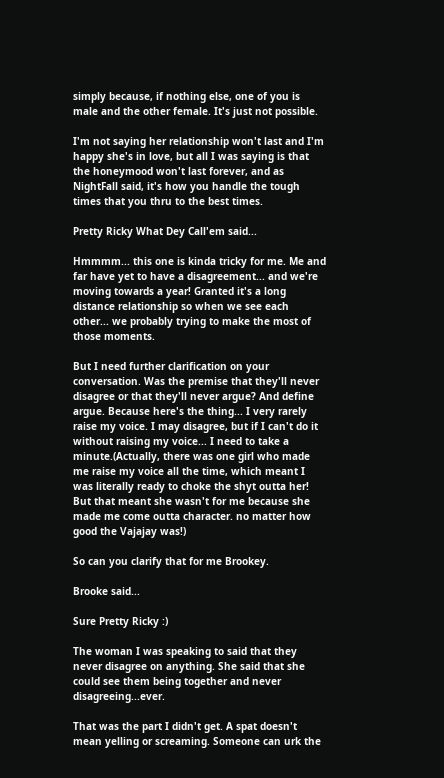simply because, if nothing else, one of you is male and the other female. It's just not possible.

I'm not saying her relationship won't last and I'm happy she's in love, but all I was saying is that the honeymood won't last forever, and as NightFall said, it's how you handle the tough times that you thru to the best times.

Pretty Ricky What Dey Call'em said...

Hmmmm... this one is kinda tricky for me. Me and far have yet to have a disagreement... and we're moving towards a year! Granted it's a long distance relationship so when we see each other... we probably trying to make the most of those moments.

But I need further clarification on your conversation. Was the premise that they'll never disagree or that they'll never argue? And define argue. Because here's the thing... I very rarely raise my voice. I may disagree, but if I can't do it without raising my voice... I need to take a minute.(Actually, there was one girl who made me raise my voice all the time, which meant I was literally ready to choke the shyt outta her! But that meant she wasn't for me because she made me come outta character. no matter how good the Vajajay was!)

So can you clarify that for me Brookey.

Brooke said...

Sure Pretty Ricky :)

The woman I was speaking to said that they never disagree on anything. She said that she could see them being together and never disagreeing...ever.

That was the part I didn't get. A spat doesn't mean yelling or screaming. Someone can urk the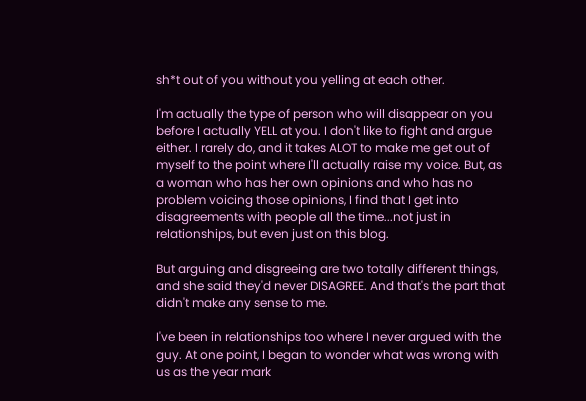sh*t out of you without you yelling at each other.

I'm actually the type of person who will disappear on you before I actually YELL at you. I don't like to fight and argue either. I rarely do, and it takes ALOT to make me get out of myself to the point where I'll actually raise my voice. But, as a woman who has her own opinions and who has no problem voicing those opinions, I find that I get into disagreements with people all the time...not just in relationships, but even just on this blog.

But arguing and disgreeing are two totally different things, and she said they'd never DISAGREE. And that's the part that didn't make any sense to me.

I've been in relationships too where I never argued with the guy. At one point, I began to wonder what was wrong with us as the year mark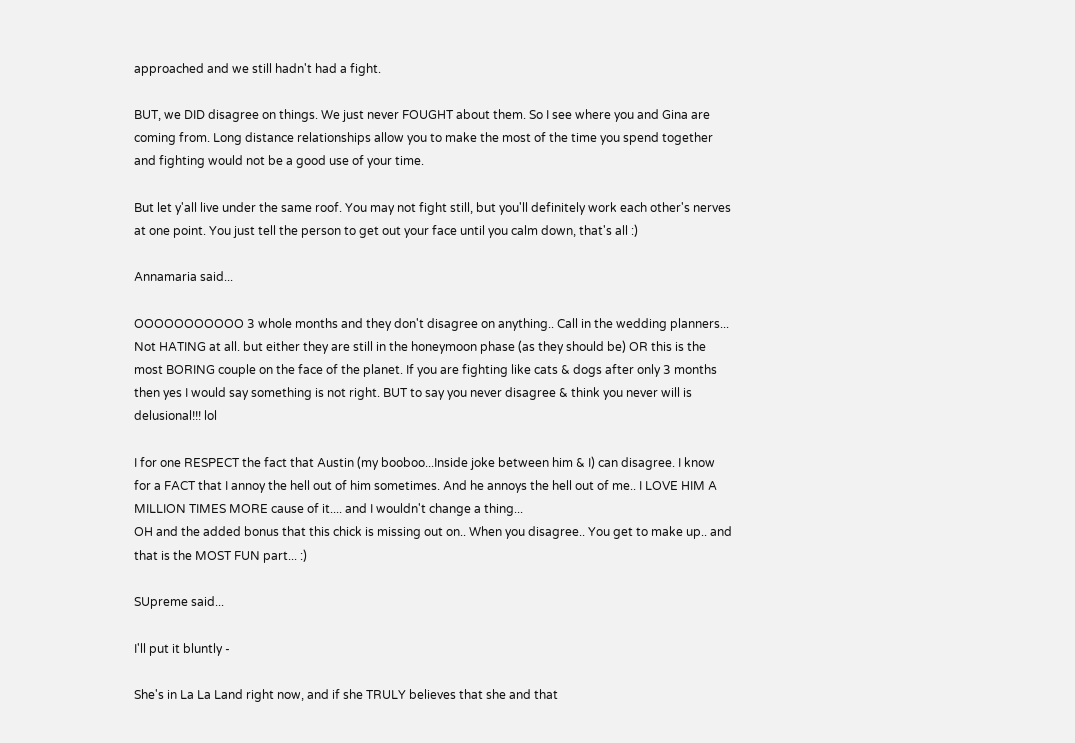approached and we still hadn't had a fight.

BUT, we DID disagree on things. We just never FOUGHT about them. So I see where you and Gina are coming from. Long distance relationships allow you to make the most of the time you spend together and fighting would not be a good use of your time.

But let y'all live under the same roof. You may not fight still, but you'll definitely work each other's nerves at one point. You just tell the person to get out your face until you calm down, that's all :)

Annamaria said...

OOOOOOOOOOO 3 whole months and they don't disagree on anything.. Call in the wedding planners... Not HATING at all. but either they are still in the honeymoon phase (as they should be) OR this is the most BORING couple on the face of the planet. If you are fighting like cats & dogs after only 3 months then yes I would say something is not right. BUT to say you never disagree & think you never will is delusional!!! lol

I for one RESPECT the fact that Austin (my booboo...Inside joke between him & I) can disagree. I know for a FACT that I annoy the hell out of him sometimes. And he annoys the hell out of me.. I LOVE HIM A MILLION TIMES MORE cause of it.... and I wouldn't change a thing...
OH and the added bonus that this chick is missing out on.. When you disagree.. You get to make up.. and that is the MOST FUN part... :)

SUpreme said...

I'll put it bluntly -

She's in La La Land right now, and if she TRULY believes that she and that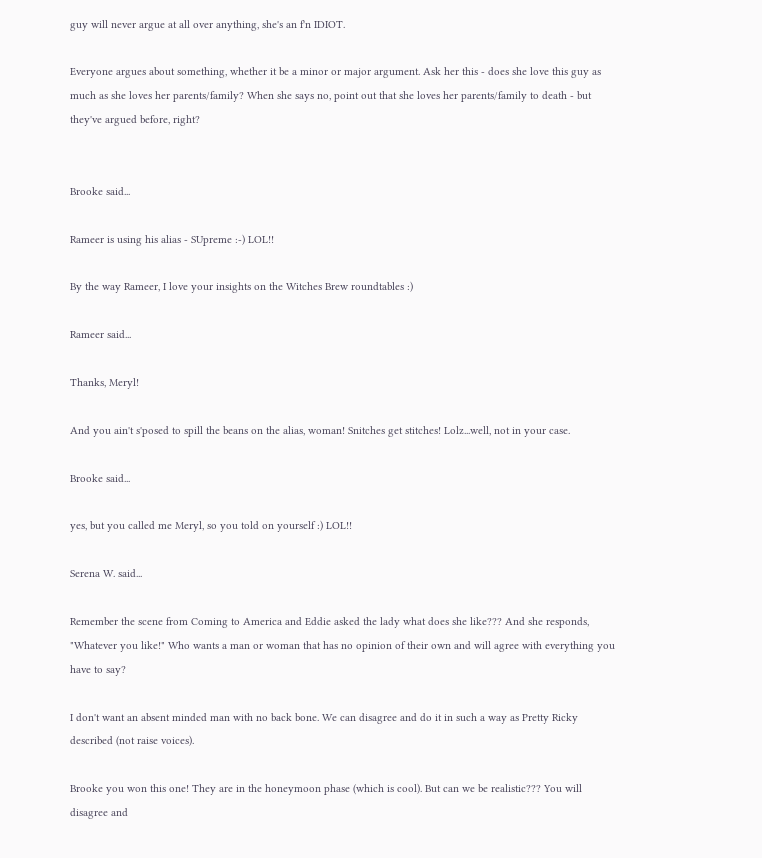guy will never argue at all over anything, she's an f'n IDIOT.

Everyone argues about something, whether it be a minor or major argument. Ask her this - does she love this guy as much as she loves her parents/family? When she says no, point out that she loves her parents/family to death - but they've argued before, right?


Brooke said...

Rameer is using his alias - SUpreme :-) LOL!!

By the way Rameer, I love your insights on the Witches Brew roundtables :)

Rameer said...

Thanks, Meryl!

And you ain't s'posed to spill the beans on the alias, woman! Snitches get stitches! Lolz...well, not in your case.

Brooke said...

yes, but you called me Meryl, so you told on yourself :) LOL!!

Serena W. said...

Remember the scene from Coming to America and Eddie asked the lady what does she like??? And she responds, "Whatever you like!" Who wants a man or woman that has no opinion of their own and will agree with everything you have to say?

I don't want an absent minded man with no back bone. We can disagree and do it in such a way as Pretty Ricky described (not raise voices).

Brooke you won this one! They are in the honeymoon phase (which is cool). But can we be realistic??? You will disagree and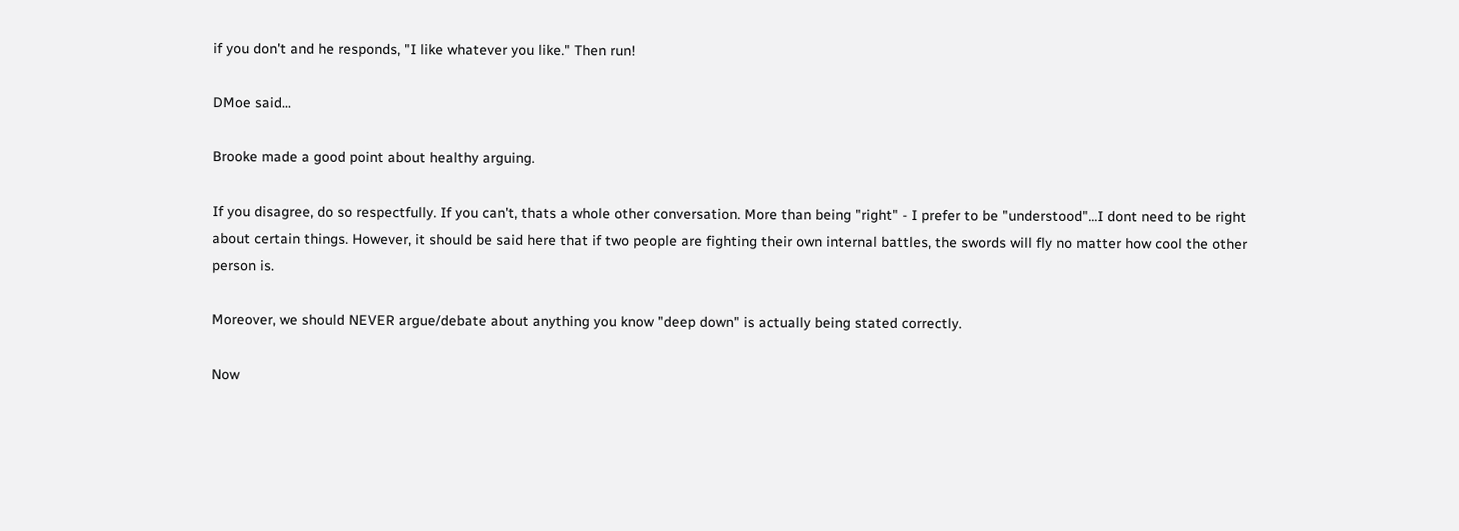if you don't and he responds, "I like whatever you like." Then run!

DMoe said...

Brooke made a good point about healthy arguing.

If you disagree, do so respectfully. If you can't, thats a whole other conversation. More than being "right" - I prefer to be "understood"...I dont need to be right about certain things. However, it should be said here that if two people are fighting their own internal battles, the swords will fly no matter how cool the other person is.

Moreover, we should NEVER argue/debate about anything you know "deep down" is actually being stated correctly.

Now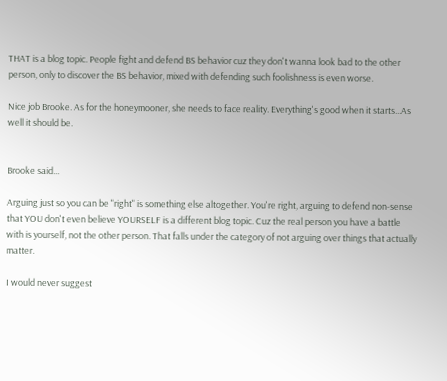THAT is a blog topic. People fight and defend BS behavior cuz they don't wanna look bad to the other person, only to discover the BS behavior, mixed with defending such foolishness is even worse.

Nice job Brooke. As for the honeymooner, she needs to face reality. Everything's good when it starts...As well it should be.


Brooke said...

Arguing just so you can be "right" is something else altogether. You're right, arguing to defend non-sense that YOU don't even believe YOURSELF is a different blog topic. Cuz the real person you have a battle with is yourself, not the other person. That falls under the category of not arguing over things that actually matter.

I would never suggest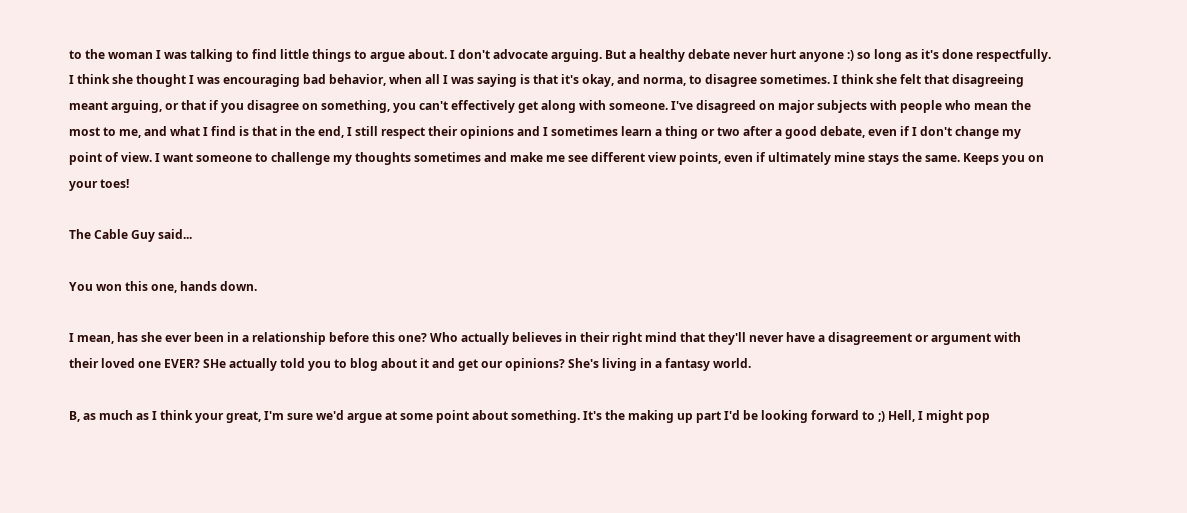to the woman I was talking to find little things to argue about. I don't advocate arguing. But a healthy debate never hurt anyone :) so long as it's done respectfully. I think she thought I was encouraging bad behavior, when all I was saying is that it's okay, and norma, to disagree sometimes. I think she felt that disagreeing meant arguing, or that if you disagree on something, you can't effectively get along with someone. I've disagreed on major subjects with people who mean the most to me, and what I find is that in the end, I still respect their opinions and I sometimes learn a thing or two after a good debate, even if I don't change my point of view. I want someone to challenge my thoughts sometimes and make me see different view points, even if ultimately mine stays the same. Keeps you on your toes!

The Cable Guy said...

You won this one, hands down.

I mean, has she ever been in a relationship before this one? Who actually believes in their right mind that they'll never have a disagreement or argument with their loved one EVER? SHe actually told you to blog about it and get our opinions? She's living in a fantasy world.

B, as much as I think your great, I'm sure we'd argue at some point about something. It's the making up part I'd be looking forward to ;) Hell, I might pop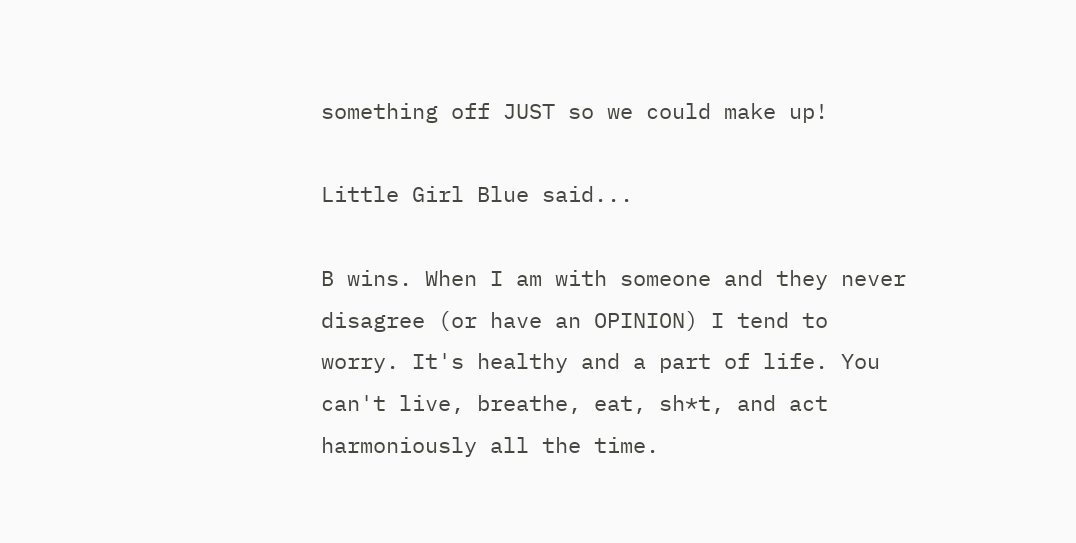something off JUST so we could make up!

Little Girl Blue said...

B wins. When I am with someone and they never disagree (or have an OPINION) I tend to worry. It's healthy and a part of life. You can't live, breathe, eat, sh*t, and act harmoniously all the time.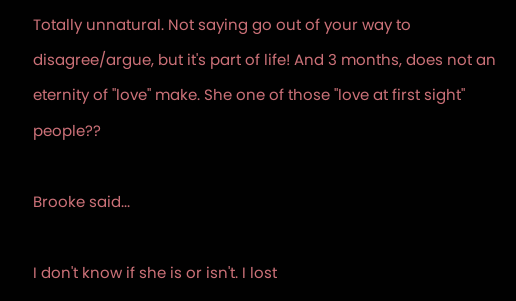Totally unnatural. Not saying go out of your way to disagree/argue, but it's part of life! And 3 months, does not an eternity of "love" make. She one of those "love at first sight" people??

Brooke said...

I don't know if she is or isn't. I lost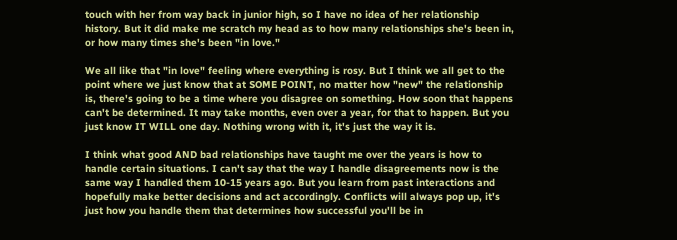touch with her from way back in junior high, so I have no idea of her relationship history. But it did make me scratch my head as to how many relationships she's been in, or how many times she's been "in love."

We all like that "in love" feeling where everything is rosy. But I think we all get to the point where we just know that at SOME POINT, no matter how "new" the relationship is, there's going to be a time where you disagree on something. How soon that happens can't be determined. It may take months, even over a year, for that to happen. But you just know IT WILL one day. Nothing wrong with it, it's just the way it is.

I think what good AND bad relationships have taught me over the years is how to handle certain situations. I can't say that the way I handle disagreements now is the same way I handled them 10-15 years ago. But you learn from past interactions and hopefully make better decisions and act accordingly. Conflicts will always pop up, it's just how you handle them that determines how successful you'll be in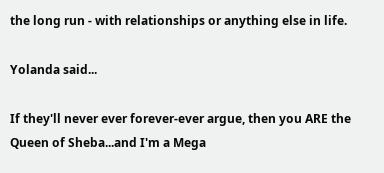the long run - with relationships or anything else in life.

Yolanda said...

If they'll never ever forever-ever argue, then you ARE the Queen of Sheba...and I'm a Mega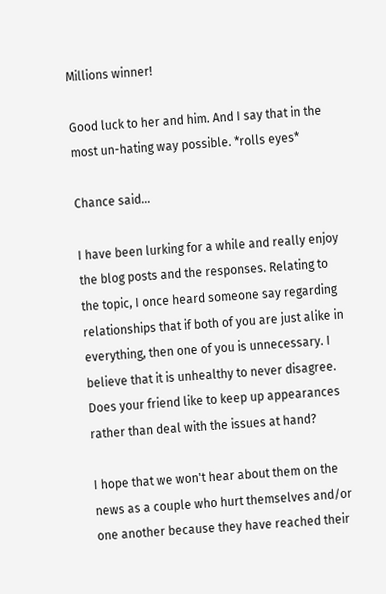Millions winner!

Good luck to her and him. And I say that in the most un-hating way possible. *rolls eyes*

Chance said...

I have been lurking for a while and really enjoy the blog posts and the responses. Relating to the topic, I once heard someone say regarding relationships that if both of you are just alike in everything, then one of you is unnecessary. I believe that it is unhealthy to never disagree. Does your friend like to keep up appearances rather than deal with the issues at hand?

I hope that we won't hear about them on the news as a couple who hurt themselves and/or one another because they have reached their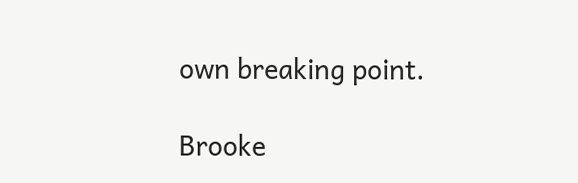own breaking point.

Brooke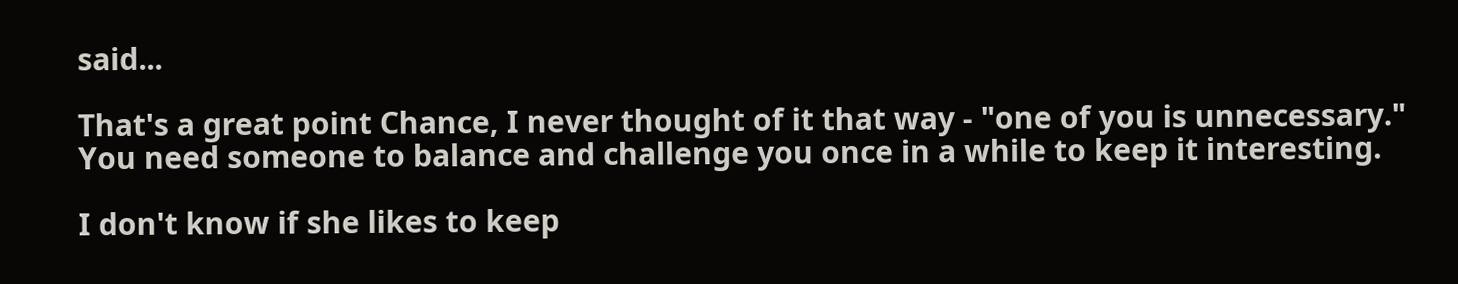said...

That's a great point Chance, I never thought of it that way - "one of you is unnecessary." You need someone to balance and challenge you once in a while to keep it interesting.

I don't know if she likes to keep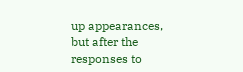up appearances, but after the responses to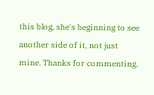this blog, she's beginning to see another side of it, not just mine. Thanks for commenting,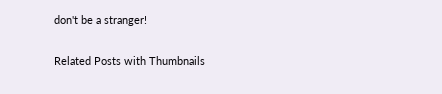don't be a stranger!

Related Posts with Thumbnails